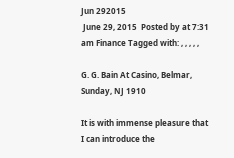Jun 292015
 June 29, 2015  Posted by at 7:31 am Finance Tagged with: , , , , ,

G. G. Bain At Casino, Belmar, Sunday, NJ 1910

It is with immense pleasure that I can introduce the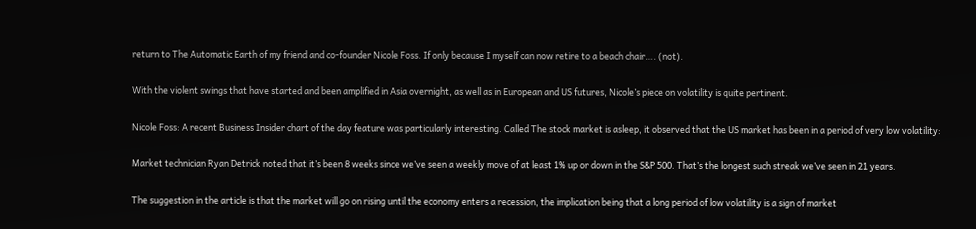return to The Automatic Earth of my friend and co-founder Nicole Foss. If only because I myself can now retire to a beach chair…. (not).

With the violent swings that have started and been amplified in Asia overnight, as well as in European and US futures, Nicole’s piece on volatility is quite pertinent.

Nicole Foss: A recent Business Insider chart of the day feature was particularly interesting. Called The stock market is asleep, it observed that the US market has been in a period of very low volatility:

Market technician Ryan Detrick noted that it’s been 8 weeks since we’ve seen a weekly move of at least 1% up or down in the S&P 500. That’s the longest such streak we’ve seen in 21 years.

The suggestion in the article is that the market will go on rising until the economy enters a recession, the implication being that a long period of low volatility is a sign of market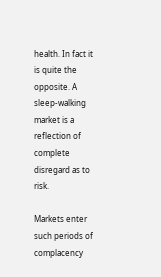health. In fact it is quite the opposite. A sleep-walking market is a reflection of complete disregard as to risk.

Markets enter such periods of complacency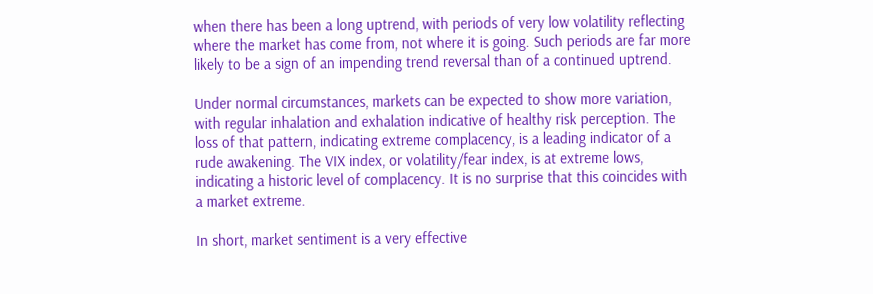when there has been a long uptrend, with periods of very low volatility reflecting where the market has come from, not where it is going. Such periods are far more likely to be a sign of an impending trend reversal than of a continued uptrend.

Under normal circumstances, markets can be expected to show more variation, with regular inhalation and exhalation indicative of healthy risk perception. The loss of that pattern, indicating extreme complacency, is a leading indicator of a rude awakening. The VIX index, or volatility/fear index, is at extreme lows, indicating a historic level of complacency. It is no surprise that this coincides with a market extreme.

In short, market sentiment is a very effective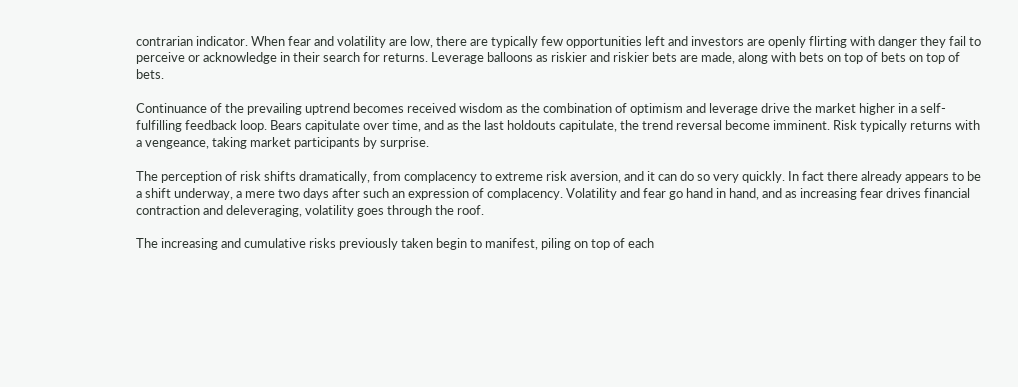contrarian indicator. When fear and volatility are low, there are typically few opportunities left and investors are openly flirting with danger they fail to perceive or acknowledge in their search for returns. Leverage balloons as riskier and riskier bets are made, along with bets on top of bets on top of bets.

Continuance of the prevailing uptrend becomes received wisdom as the combination of optimism and leverage drive the market higher in a self-fulfilling feedback loop. Bears capitulate over time, and as the last holdouts capitulate, the trend reversal become imminent. Risk typically returns with a vengeance, taking market participants by surprise.

The perception of risk shifts dramatically, from complacency to extreme risk aversion, and it can do so very quickly. In fact there already appears to be a shift underway, a mere two days after such an expression of complacency. Volatility and fear go hand in hand, and as increasing fear drives financial contraction and deleveraging, volatility goes through the roof.

The increasing and cumulative risks previously taken begin to manifest, piling on top of each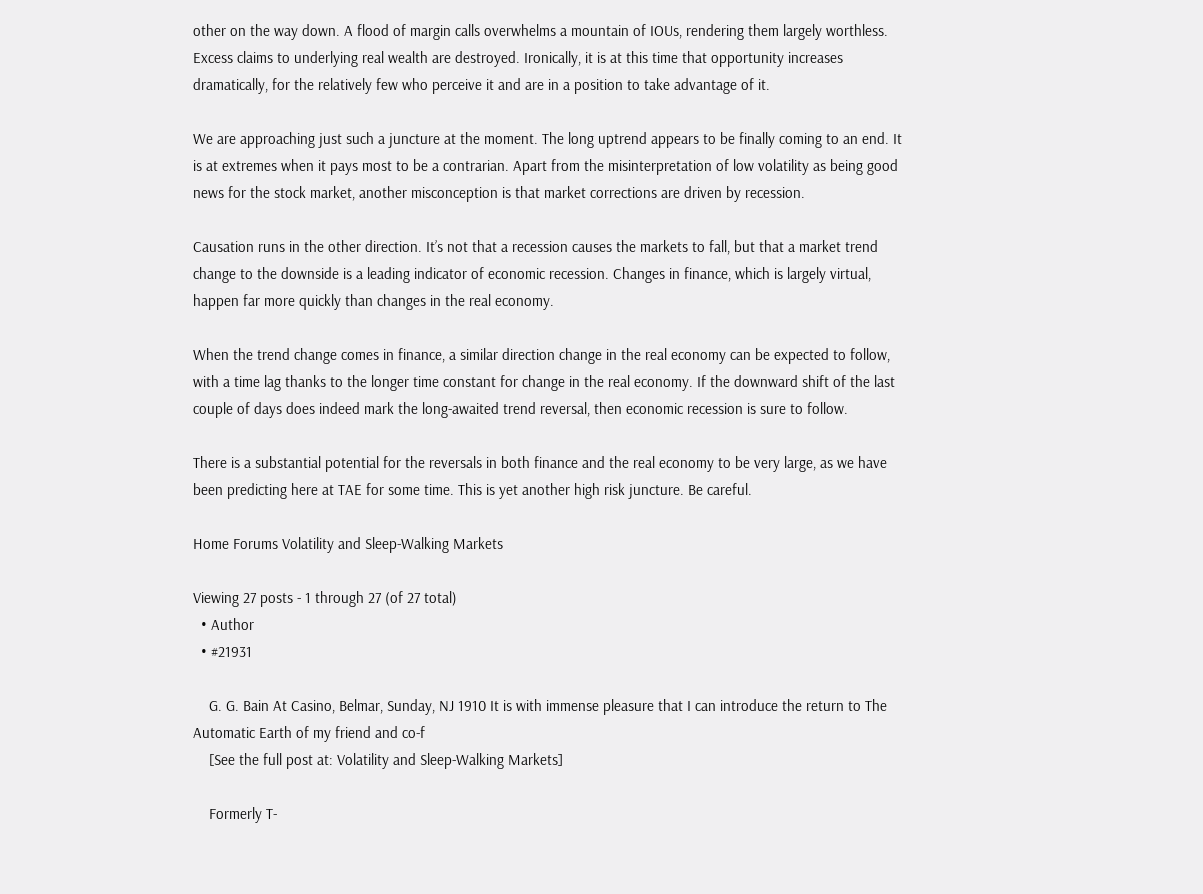other on the way down. A flood of margin calls overwhelms a mountain of IOUs, rendering them largely worthless. Excess claims to underlying real wealth are destroyed. Ironically, it is at this time that opportunity increases dramatically, for the relatively few who perceive it and are in a position to take advantage of it.

We are approaching just such a juncture at the moment. The long uptrend appears to be finally coming to an end. It is at extremes when it pays most to be a contrarian. Apart from the misinterpretation of low volatility as being good news for the stock market, another misconception is that market corrections are driven by recession.

Causation runs in the other direction. It’s not that a recession causes the markets to fall, but that a market trend change to the downside is a leading indicator of economic recession. Changes in finance, which is largely virtual, happen far more quickly than changes in the real economy.

When the trend change comes in finance, a similar direction change in the real economy can be expected to follow, with a time lag thanks to the longer time constant for change in the real economy. If the downward shift of the last couple of days does indeed mark the long-awaited trend reversal, then economic recession is sure to follow.

There is a substantial potential for the reversals in both finance and the real economy to be very large, as we have been predicting here at TAE for some time. This is yet another high risk juncture. Be careful.

Home Forums Volatility and Sleep-Walking Markets

Viewing 27 posts - 1 through 27 (of 27 total)
  • Author
  • #21931

    G. G. Bain At Casino, Belmar, Sunday, NJ 1910 It is with immense pleasure that I can introduce the return to The Automatic Earth of my friend and co-f
    [See the full post at: Volatility and Sleep-Walking Markets]

    Formerly T-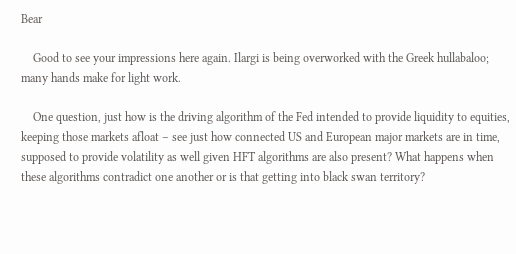Bear

    Good to see your impressions here again. Ilargi is being overworked with the Greek hullabaloo; many hands make for light work.

    One question, just how is the driving algorithm of the Fed intended to provide liquidity to equities, keeping those markets afloat – see just how connected US and European major markets are in time, supposed to provide volatility as well given HFT algorithms are also present? What happens when these algorithms contradict one another or is that getting into black swan territory?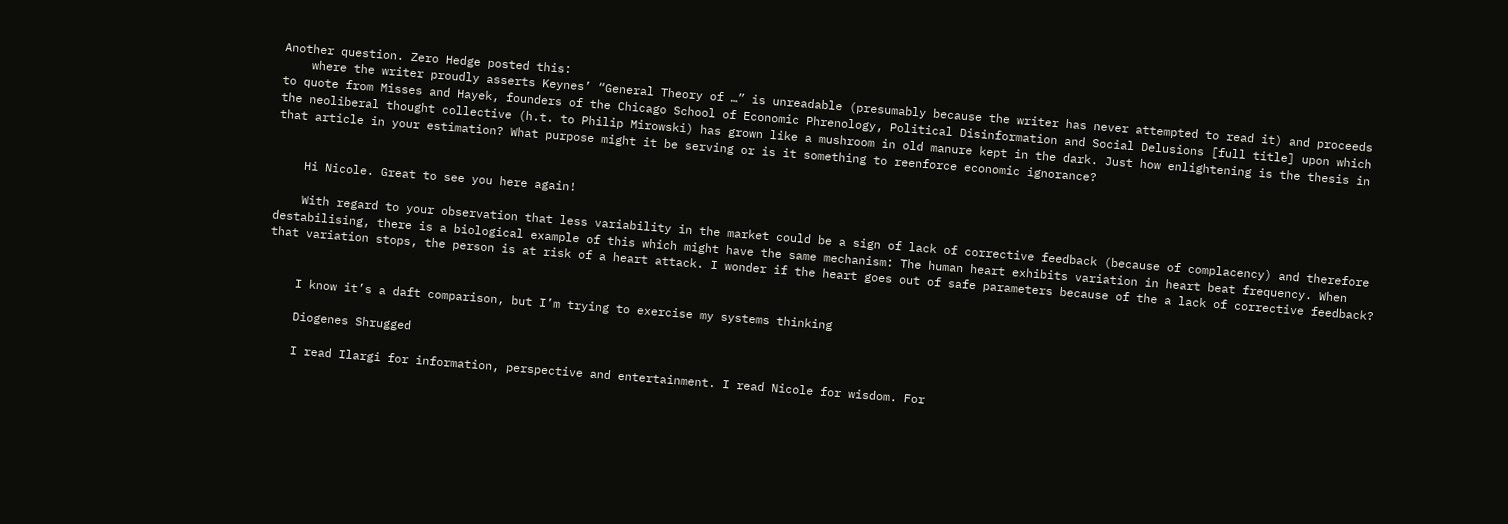Another question. Zero Hedge posted this:
    where the writer proudly asserts Keynes’ “General Theory of …” is unreadable (presumably because the writer has never attempted to read it) and proceeds to quote from Misses and Hayek, founders of the Chicago School of Economic Phrenology, Political Disinformation and Social Delusions [full title] upon which the neoliberal thought collective (h.t. to Philip Mirowski) has grown like a mushroom in old manure kept in the dark. Just how enlightening is the thesis in that article in your estimation? What purpose might it be serving or is it something to reenforce economic ignorance?


    Hi Nicole. Great to see you here again!

    With regard to your observation that less variability in the market could be a sign of lack of corrective feedback (because of complacency) and therefore destabilising, there is a biological example of this which might have the same mechanism: The human heart exhibits variation in heart beat frequency. When that variation stops, the person is at risk of a heart attack. I wonder if the heart goes out of safe parameters because of the a lack of corrective feedback?


    I know it’s a daft comparison, but I’m trying to exercise my systems thinking

    Diogenes Shrugged

    I read Ilargi for information, perspective and entertainment. I read Nicole for wisdom. For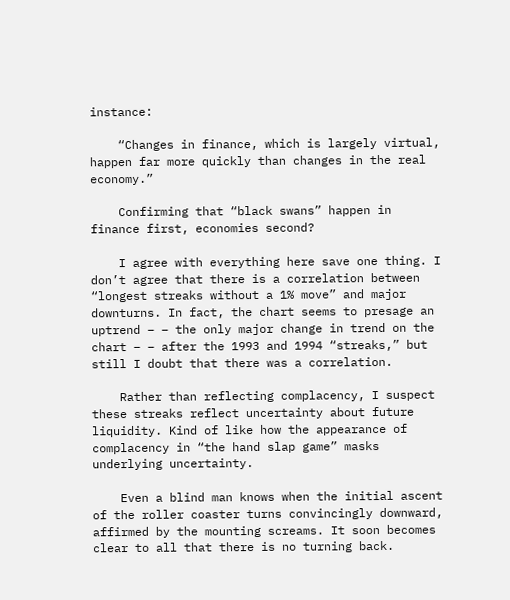instance:

    “Changes in finance, which is largely virtual, happen far more quickly than changes in the real economy.”

    Confirming that “black swans” happen in finance first, economies second?

    I agree with everything here save one thing. I don’t agree that there is a correlation between “longest streaks without a 1% move” and major downturns. In fact, the chart seems to presage an uptrend – – the only major change in trend on the chart – – after the 1993 and 1994 “streaks,” but still I doubt that there was a correlation.

    Rather than reflecting complacency, I suspect these streaks reflect uncertainty about future liquidity. Kind of like how the appearance of complacency in “the hand slap game” masks underlying uncertainty.

    Even a blind man knows when the initial ascent of the roller coaster turns convincingly downward, affirmed by the mounting screams. It soon becomes clear to all that there is no turning back.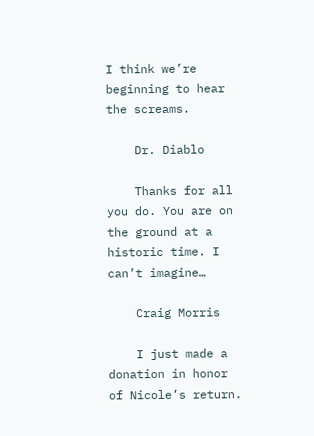I think we’re beginning to hear the screams.

    Dr. Diablo

    Thanks for all you do. You are on the ground at a historic time. I can’t imagine…

    Craig Morris

    I just made a donation in honor of Nicole’s return.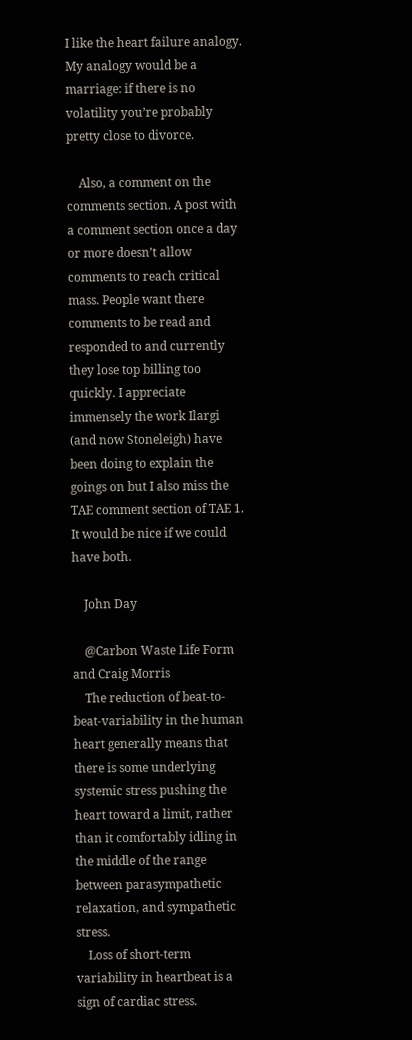I like the heart failure analogy. My analogy would be a marriage: if there is no volatility you’re probably pretty close to divorce.

    Also, a comment on the comments section. A post with a comment section once a day or more doesn’t allow comments to reach critical mass. People want there comments to be read and responded to and currently they lose top billing too quickly. I appreciate immensely the work Ilargi (and now Stoneleigh) have been doing to explain the goings on but I also miss the TAE comment section of TAE 1. It would be nice if we could have both.

    John Day

    @Carbon Waste Life Form and Craig Morris
    The reduction of beat-to-beat-variability in the human heart generally means that there is some underlying systemic stress pushing the heart toward a limit, rather than it comfortably idling in the middle of the range between parasympathetic relaxation, and sympathetic stress.
    Loss of short-term variability in heartbeat is a sign of cardiac stress.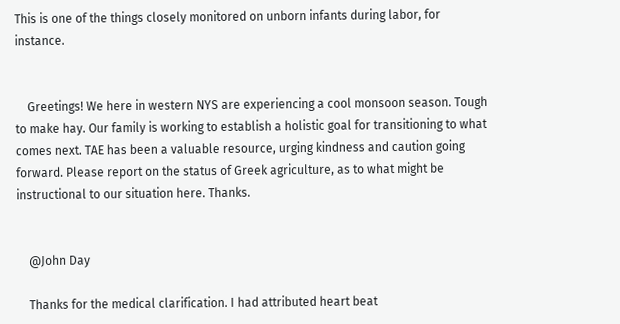This is one of the things closely monitored on unborn infants during labor, for instance.


    Greetings! We here in western NYS are experiencing a cool monsoon season. Tough to make hay. Our family is working to establish a holistic goal for transitioning to what comes next. TAE has been a valuable resource, urging kindness and caution going forward. Please report on the status of Greek agriculture, as to what might be instructional to our situation here. Thanks.


    @John Day

    Thanks for the medical clarification. I had attributed heart beat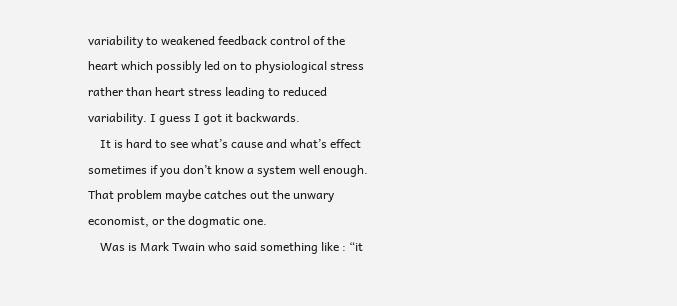variability to weakened feedback control of the heart which possibly led on to physiological stress rather than heart stress leading to reduced variability. I guess I got it backwards.
    It is hard to see what’s cause and what’s effect sometimes if you don’t know a system well enough. That problem maybe catches out the unwary economist, or the dogmatic one.
    Was is Mark Twain who said something like : “it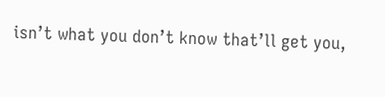isn’t what you don’t know that’ll get you,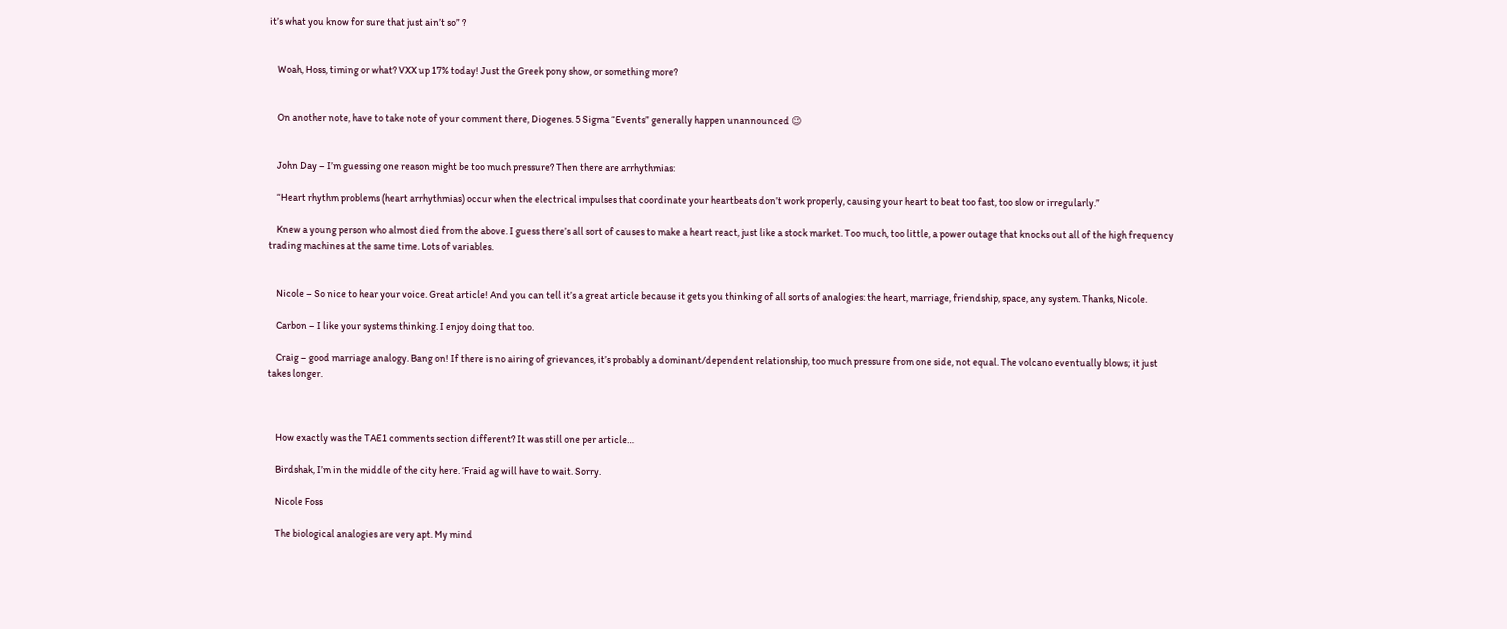it’s what you know for sure that just ain’t so” ?


    Woah, Hoss, timing or what? VXX up 17% today! Just the Greek pony show, or something more?


    On another note, have to take note of your comment there, Diogenes. 5 Sigma “Events” generally happen unannounced 😉


    John Day – I’m guessing one reason might be too much pressure? Then there are arrhythmias:

    “Heart rhythm problems (heart arrhythmias) occur when the electrical impulses that coordinate your heartbeats don’t work properly, causing your heart to beat too fast, too slow or irregularly.”

    Knew a young person who almost died from the above. I guess there’s all sort of causes to make a heart react, just like a stock market. Too much, too little, a power outage that knocks out all of the high frequency trading machines at the same time. Lots of variables.


    Nicole – So nice to hear your voice. Great article! And you can tell it’s a great article because it gets you thinking of all sorts of analogies: the heart, marriage, friendship, space, any system. Thanks, Nicole.

    Carbon – I like your systems thinking. I enjoy doing that too.

    Craig – good marriage analogy. Bang on! If there is no airing of grievances, it’s probably a dominant/dependent relationship, too much pressure from one side, not equal. The volcano eventually blows; it just takes longer.



    How exactly was the TAE1 comments section different? It was still one per article…

    Birdshak, I’m in the middle of the city here. ‘Fraid ag will have to wait. Sorry.

    Nicole Foss

    The biological analogies are very apt. My mind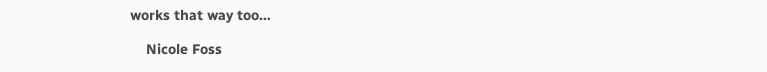works that way too…

    Nicole Foss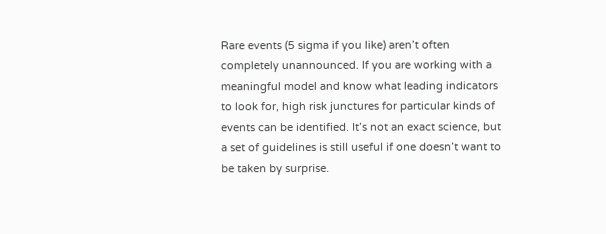Rare events (5 sigma if you like) aren’t often completely unannounced. If you are working with a meaningful model and know what leading indicators to look for, high risk junctures for particular kinds of events can be identified. It’s not an exact science, but a set of guidelines is still useful if one doesn’t want to be taken by surprise.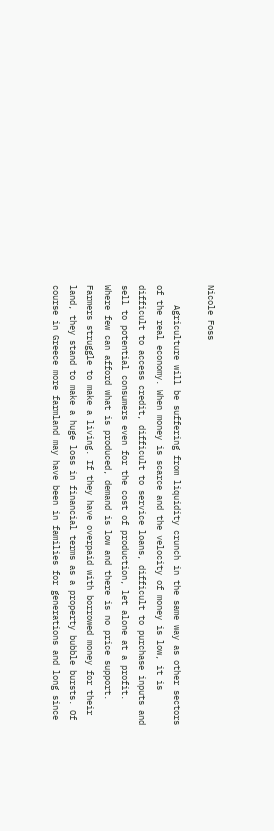Nicole Foss

    Agriculture will be suffering from liquidity crunch in the same way as other sectors of the real economy. When money is scarce and the velocity of money is low, it is difficult to access credit, difficult to service loans, difficult to purchase inputs and sell to potential consumers even for the cost of production, let alone at a profit. Where few can afford what is produced, demand is low and there is no price support. Farmers struggle to make a living. If they have overpaid with borrowed money for their land, they stand to make a huge loss in financial terms as a property bubble bursts. Of course in Greece more farmland may have been in families for generations and long since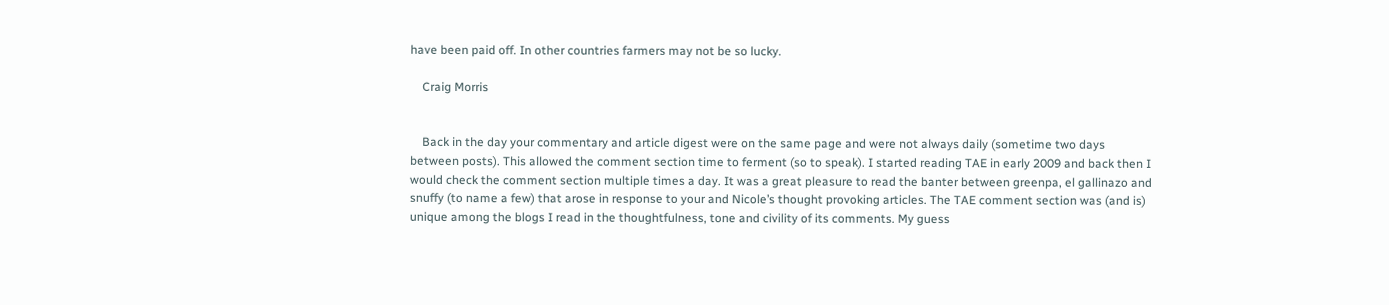have been paid off. In other countries farmers may not be so lucky.

    Craig Morris


    Back in the day your commentary and article digest were on the same page and were not always daily (sometime two days between posts). This allowed the comment section time to ferment (so to speak). I started reading TAE in early 2009 and back then I would check the comment section multiple times a day. It was a great pleasure to read the banter between greenpa, el gallinazo and snuffy (to name a few) that arose in response to your and Nicole’s thought provoking articles. The TAE comment section was (and is) unique among the blogs I read in the thoughtfulness, tone and civility of its comments. My guess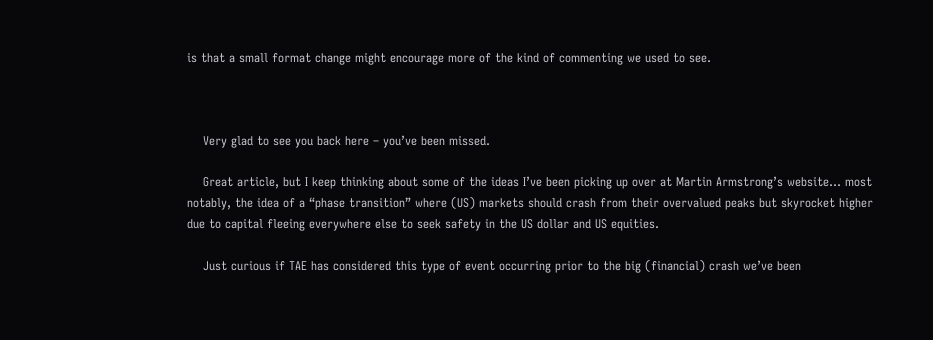is that a small format change might encourage more of the kind of commenting we used to see.



    Very glad to see you back here – you’ve been missed.

    Great article, but I keep thinking about some of the ideas I’ve been picking up over at Martin Armstrong’s website… most notably, the idea of a “phase transition” where (US) markets should crash from their overvalued peaks but skyrocket higher due to capital fleeing everywhere else to seek safety in the US dollar and US equities.

    Just curious if TAE has considered this type of event occurring prior to the big (financial) crash we’ve been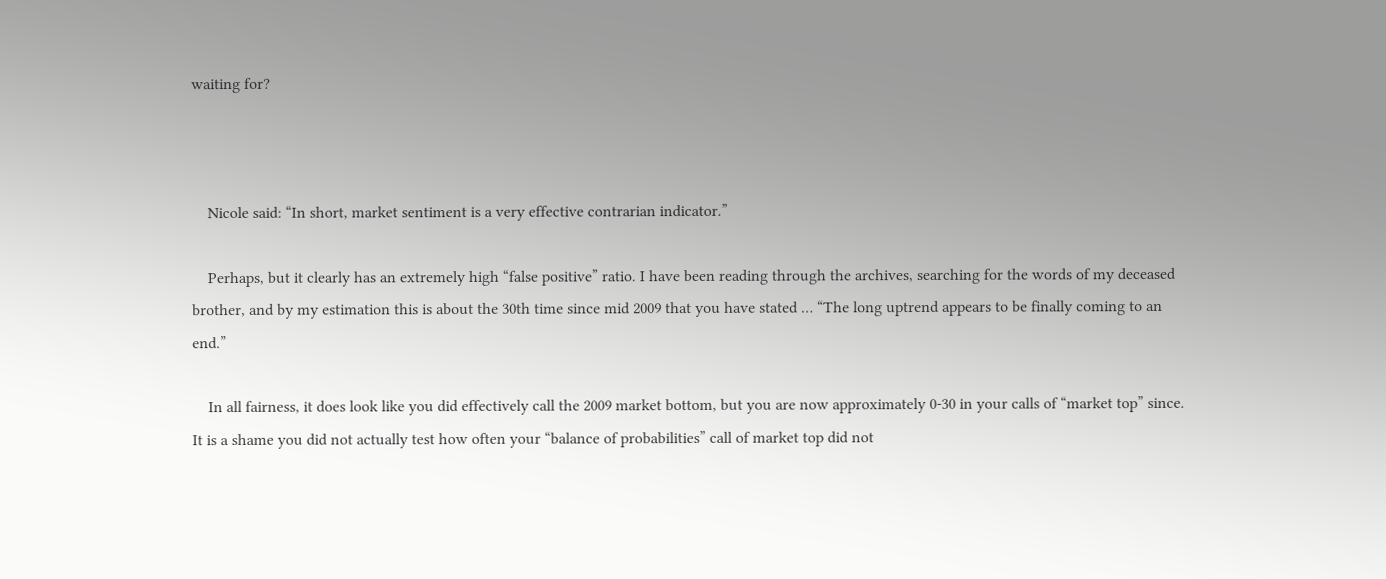waiting for?



    Nicole said: “In short, market sentiment is a very effective contrarian indicator.”

    Perhaps, but it clearly has an extremely high “false positive” ratio. I have been reading through the archives, searching for the words of my deceased brother, and by my estimation this is about the 30th time since mid 2009 that you have stated … “The long uptrend appears to be finally coming to an end.”

    In all fairness, it does look like you did effectively call the 2009 market bottom, but you are now approximately 0-30 in your calls of “market top” since. It is a shame you did not actually test how often your “balance of probabilities” call of market top did not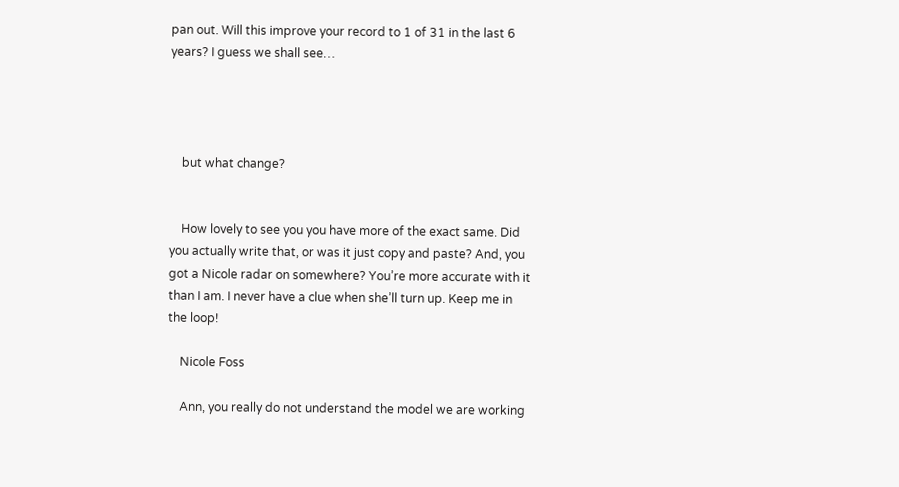pan out. Will this improve your record to 1 of 31 in the last 6 years? I guess we shall see…




    but what change?


    How lovely to see you you have more of the exact same. Did you actually write that, or was it just copy and paste? And, you got a Nicole radar on somewhere? You’re more accurate with it than I am. I never have a clue when she’ll turn up. Keep me in the loop!

    Nicole Foss

    Ann, you really do not understand the model we are working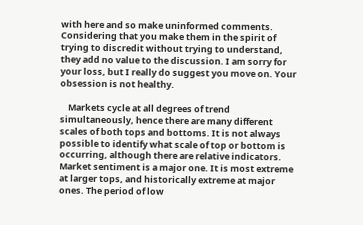with here and so make uninformed comments. Considering that you make them in the spirit of trying to discredit without trying to understand, they add no value to the discussion. I am sorry for your loss, but I really do suggest you move on. Your obsession is not healthy.

    Markets cycle at all degrees of trend simultaneously, hence there are many different scales of both tops and bottoms. It is not always possible to identify what scale of top or bottom is occurring, although there are relative indicators. Market sentiment is a major one. It is most extreme at larger tops, and historically extreme at major ones. The period of low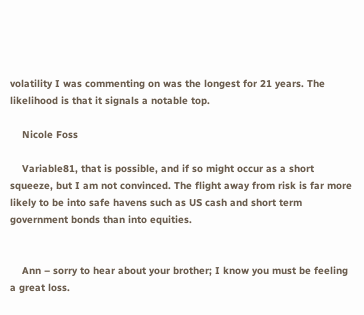volatility I was commenting on was the longest for 21 years. The likelihood is that it signals a notable top.

    Nicole Foss

    Variable81, that is possible, and if so might occur as a short squeeze, but I am not convinced. The flight away from risk is far more likely to be into safe havens such as US cash and short term government bonds than into equities.


    Ann – sorry to hear about your brother; I know you must be feeling a great loss.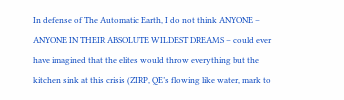In defense of The Automatic Earth, I do not think ANYONE – ANYONE IN THEIR ABSOLUTE WILDEST DREAMS – could ever have imagined that the elites would throw everything but the kitchen sink at this crisis (ZIRP, QE’s flowing like water, mark to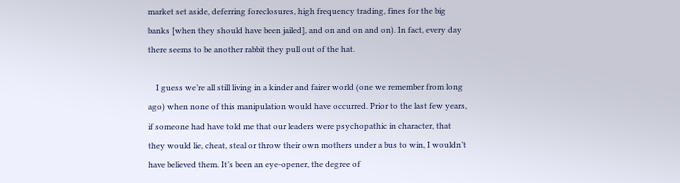market set aside, deferring foreclosures, high frequency trading, fines for the big banks [when they should have been jailed], and on and on and on). In fact, every day there seems to be another rabbit they pull out of the hat.

    I guess we’re all still living in a kinder and fairer world (one we remember from long ago) when none of this manipulation would have occurred. Prior to the last few years, if someone had have told me that our leaders were psychopathic in character, that they would lie, cheat, steal or throw their own mothers under a bus to win, I wouldn’t have believed them. It’s been an eye-opener, the degree of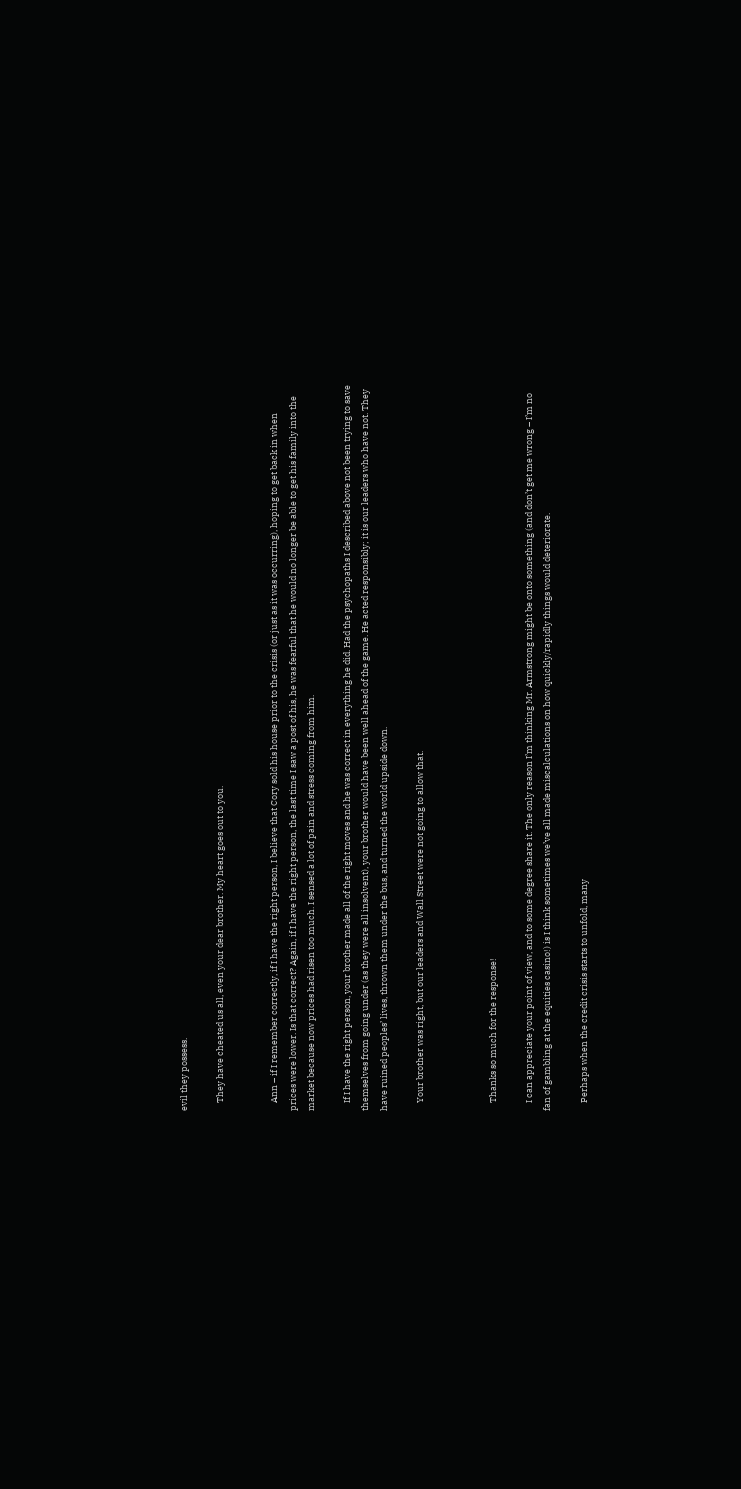evil they possess.

    They have cheated us all, even your dear brother. My heart goes out to you.


    Ann – if I remember correctly, if I have the right person, I believe that Cory sold his house prior to the crisis (or just as it was occurring), hoping to get back in when prices were lower. Is that correct? Again, if I have the right person, the last time I saw a post of his, he was fearful that he would no longer be able to get his family into the market because now prices had risen too much. I sensed a lot of pain and stress coming from him.

    If I have the right person, your brother made all of the right moves and he was correct in everything he did. Had the psychopaths I described above not been trying to save themselves from going under (as they were all insolvent), your brother would have been well ahead of the game. He acted responsibly; it is our leaders who have not. They have ruined peoples’ lives, thrown them under the bus, and turned the world upside down.

    Your brother was right, but our leaders and Wall Street were not going to allow that.



    Thanks so much for the response!

    I can appreciate your point of view, and to some degree share it. The only reason I’m thinking Mr. Armstrong might be onto something (and don’t get me wrong – I’m no fan of gambling at the equities casino!) is I think sometimes we’ve all made miscalculations on how quickly/rapidly things would deteriorate.

    Perhaps when the credit crisis starts to unfold, many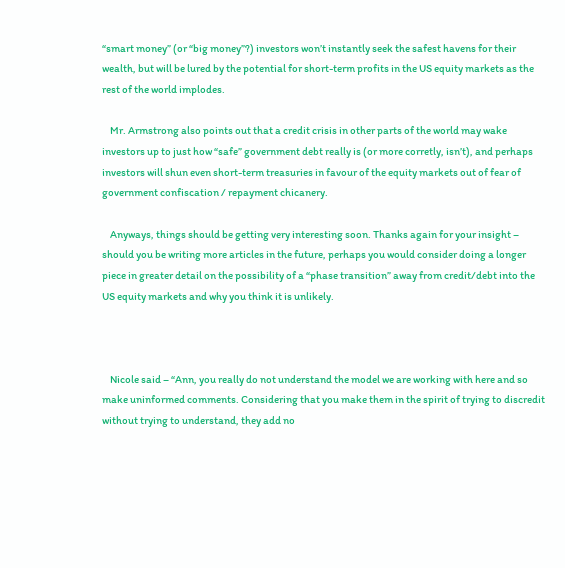“smart money” (or “big money”?) investors won’t instantly seek the safest havens for their wealth, but will be lured by the potential for short-term profits in the US equity markets as the rest of the world implodes.

    Mr. Armstrong also points out that a credit crisis in other parts of the world may wake investors up to just how “safe” government debt really is (or more corretly, isn’t), and perhaps investors will shun even short-term treasuries in favour of the equity markets out of fear of government confiscation / repayment chicanery.

    Anyways, things should be getting very interesting soon. Thanks again for your insight – should you be writing more articles in the future, perhaps you would consider doing a longer piece in greater detail on the possibility of a “phase transition” away from credit/debt into the US equity markets and why you think it is unlikely.



    Nicole said – “Ann, you really do not understand the model we are working with here and so make uninformed comments. Considering that you make them in the spirit of trying to discredit without trying to understand, they add no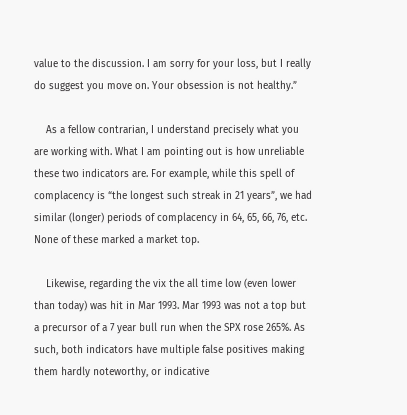value to the discussion. I am sorry for your loss, but I really do suggest you move on. Your obsession is not healthy.”

    As a fellow contrarian, I understand precisely what you are working with. What I am pointing out is how unreliable these two indicators are. For example, while this spell of complacency is “the longest such streak in 21 years”, we had similar (longer) periods of complacency in 64, 65, 66, 76, etc. None of these marked a market top.

    Likewise, regarding the vix the all time low (even lower than today) was hit in Mar 1993. Mar 1993 was not a top but a precursor of a 7 year bull run when the SPX rose 265%. As such, both indicators have multiple false positives making them hardly noteworthy, or indicative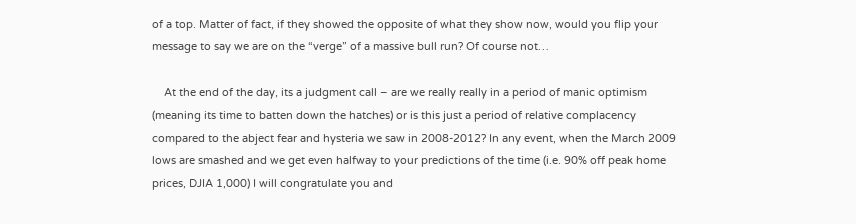of a top. Matter of fact, if they showed the opposite of what they show now, would you flip your message to say we are on the “verge” of a massive bull run? Of course not…

    At the end of the day, its a judgment call – are we really really in a period of manic optimism (meaning its time to batten down the hatches) or is this just a period of relative complacency compared to the abject fear and hysteria we saw in 2008-2012? In any event, when the March 2009 lows are smashed and we get even halfway to your predictions of the time (i.e. 90% off peak home prices, DJIA 1,000) I will congratulate you and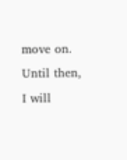move on. Until then, I will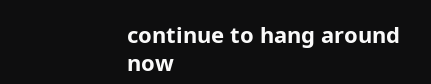continue to hang around now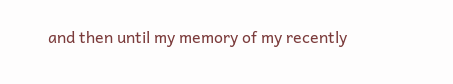and then until my memory of my recently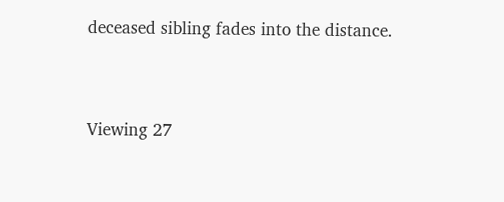deceased sibling fades into the distance.


Viewing 27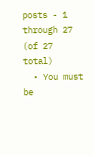posts - 1 through 27 (of 27 total)
  • You must be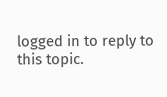logged in to reply to this topic.